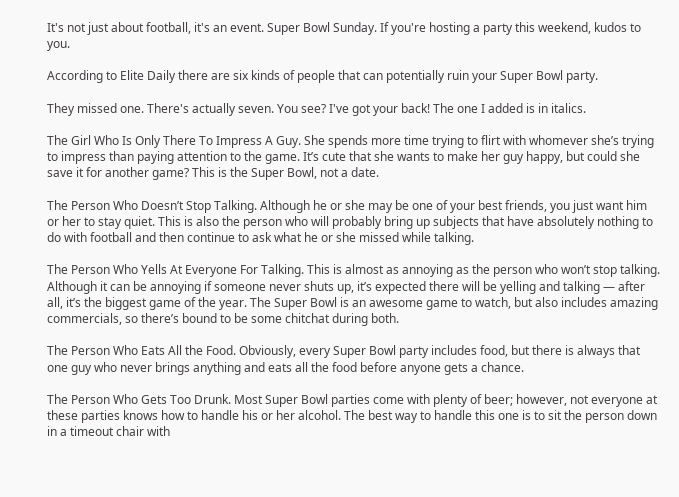It's not just about football, it's an event. Super Bowl Sunday. If you're hosting a party this weekend, kudos to you.

According to Elite Daily there are six kinds of people that can potentially ruin your Super Bowl party.

They missed one. There's actually seven. You see? I've got your back! The one I added is in italics.

The Girl Who Is Only There To Impress A Guy. She spends more time trying to flirt with whomever she’s trying to impress than paying attention to the game. It’s cute that she wants to make her guy happy, but could she save it for another game? This is the Super Bowl, not a date.

The Person Who Doesn’t Stop Talking. Although he or she may be one of your best friends, you just want him or her to stay quiet. This is also the person who will probably bring up subjects that have absolutely nothing to do with football and then continue to ask what he or she missed while talking.

The Person Who Yells At Everyone For Talking. This is almost as annoying as the person who won’t stop talking. Although it can be annoying if someone never shuts up, it’s expected there will be yelling and talking — after all, it’s the biggest game of the year. The Super Bowl is an awesome game to watch, but also includes amazing commercials, so there’s bound to be some chitchat during both.

The Person Who Eats All the Food. Obviously, every Super Bowl party includes food, but there is always that one guy who never brings anything and eats all the food before anyone gets a chance.

The Person Who Gets Too Drunk. Most Super Bowl parties come with plenty of beer; however, not everyone at these parties knows how to handle his or her alcohol. The best way to handle this one is to sit the person down in a timeout chair with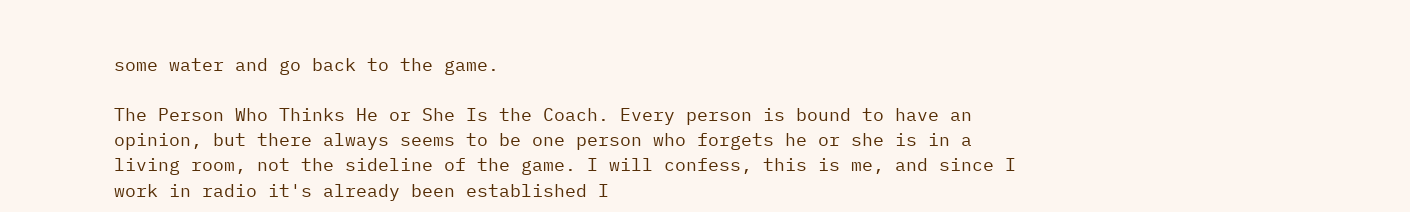some water and go back to the game.

The Person Who Thinks He or She Is the Coach. Every person is bound to have an opinion, but there always seems to be one person who forgets he or she is in a living room, not the sideline of the game. I will confess, this is me, and since I work in radio it's already been established I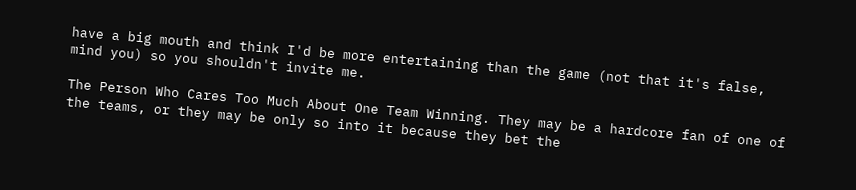have a big mouth and think I'd be more entertaining than the game (not that it's false, mind you) so you shouldn't invite me.

The Person Who Cares Too Much About One Team Winning. They may be a hardcore fan of one of the teams, or they may be only so into it because they bet the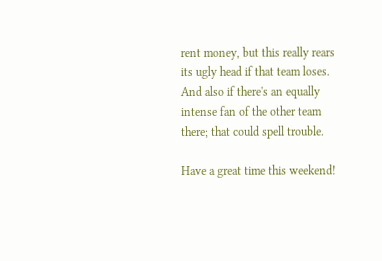rent money, but this really rears its ugly head if that team loses. And also if there's an equally intense fan of the other team there; that could spell trouble.

Have a great time this weekend!